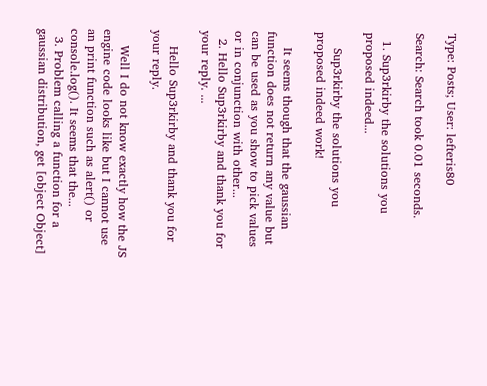Type: Posts; User: lefteris80

Search: Search took 0.01 seconds.

  1. Sup3rkirby the solutions you proposed indeed...

    Sup3rkirby the solutions you proposed indeed work!

    It seems though that the gaussian function does not return any value but can be used as you show to pick values or in conjunction with other...
  2. Hello Sup3rkirby and thank you for your reply. ...

    Hello Sup3rkirby and thank you for your reply.

    Well I do not know exactly how the JS engine code looks like but I cannot use an print function such as alert() or console.log(). It seems that the...
  3. Problem calling a function for a gaussian distribution, get [object Object]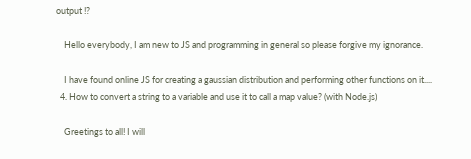output !?

    Hello everybody, I am new to JS and programming in general so please forgive my ignorance.

    I have found online JS for creating a gaussian distribution and performing other functions on it....
  4. How to convert a string to a variable and use it to call a map value? (with Node.js)

    Greetings to all! I will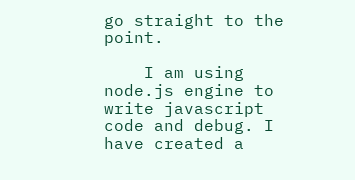go straight to the point.

    I am using node.js engine to write javascript code and debug. I have created a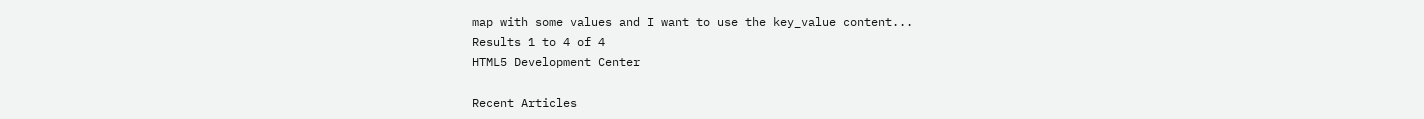map with some values and I want to use the key_value content...
Results 1 to 4 of 4
HTML5 Development Center

Recent Articles